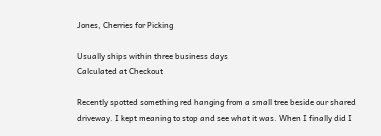Jones, Cherries for Picking

Usually ships within three business days
Calculated at Checkout

Recently spotted something red hanging from a small tree beside our shared driveway. I kept meaning to stop and see what it was. When I finally did I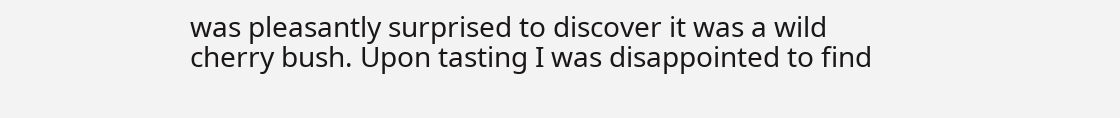was pleasantly surprised to discover it was a wild cherry bush. Upon tasting I was disappointed to find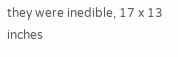they were inedible, 17 x 13 inches